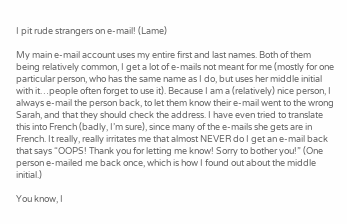I pit rude strangers on e-mail! (Lame)

My main e-mail account uses my entire first and last names. Both of them being relatively common, I get a lot of e-mails not meant for me (mostly for one particular person, who has the same name as I do, but uses her middle initial with it…people often forget to use it). Because I am a (relatively) nice person, I always e-mail the person back, to let them know their e-mail went to the wrong Sarah, and that they should check the address. I have even tried to translate this into French (badly, I’m sure), since many of the e-mails she gets are in French. It really, really irritates me that almost NEVER do I get an e-mail back that says “OOPS! Thank you for letting me know! Sorry to bother you!” (One person e-mailed me back once, which is how I found out about the middle initial.)

You know, I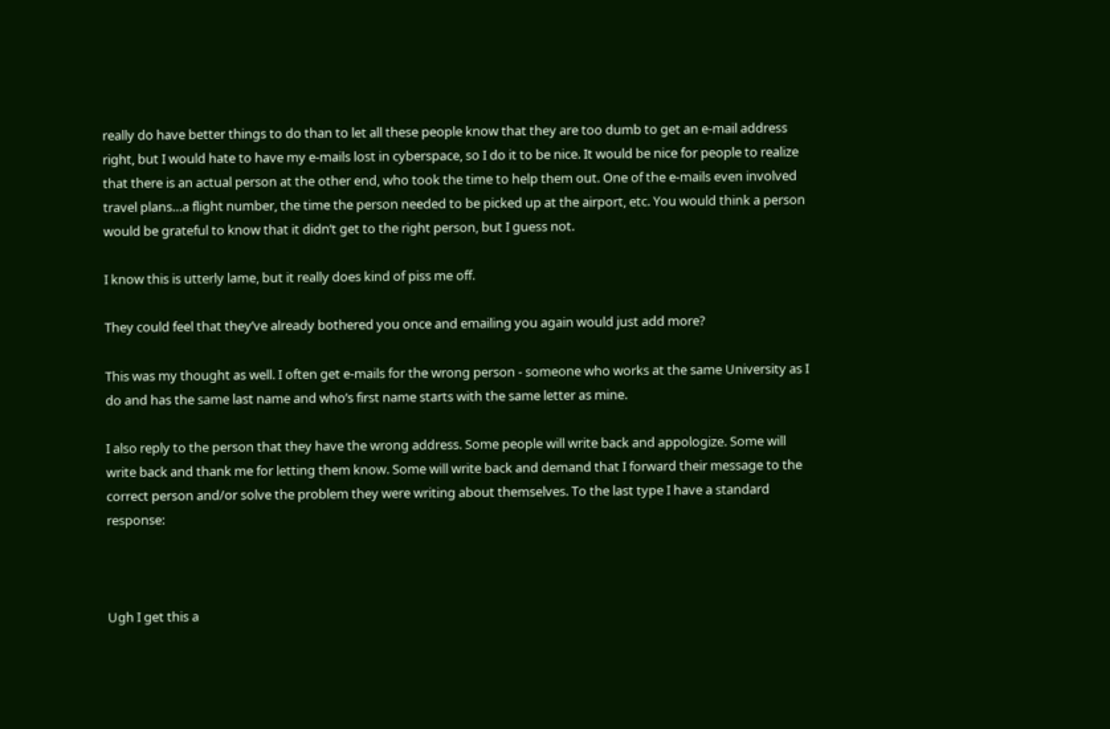really do have better things to do than to let all these people know that they are too dumb to get an e-mail address right, but I would hate to have my e-mails lost in cyberspace, so I do it to be nice. It would be nice for people to realize that there is an actual person at the other end, who took the time to help them out. One of the e-mails even involved travel plans…a flight number, the time the person needed to be picked up at the airport, etc. You would think a person would be grateful to know that it didn’t get to the right person, but I guess not.

I know this is utterly lame, but it really does kind of piss me off.

They could feel that they’ve already bothered you once and emailing you again would just add more?

This was my thought as well. I often get e-mails for the wrong person - someone who works at the same University as I do and has the same last name and who’s first name starts with the same letter as mine.

I also reply to the person that they have the wrong address. Some people will write back and appologize. Some will write back and thank me for letting them know. Some will write back and demand that I forward their message to the correct person and/or solve the problem they were writing about themselves. To the last type I have a standard response:



Ugh I get this a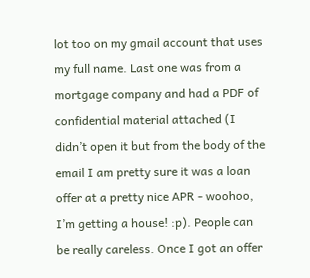lot too on my gmail account that uses my full name. Last one was from a mortgage company and had a PDF of confidential material attached (I didn’t open it but from the body of the email I am pretty sure it was a loan offer at a pretty nice APR - woohoo, I’m getting a house! :p). People can be really careless. Once I got an offer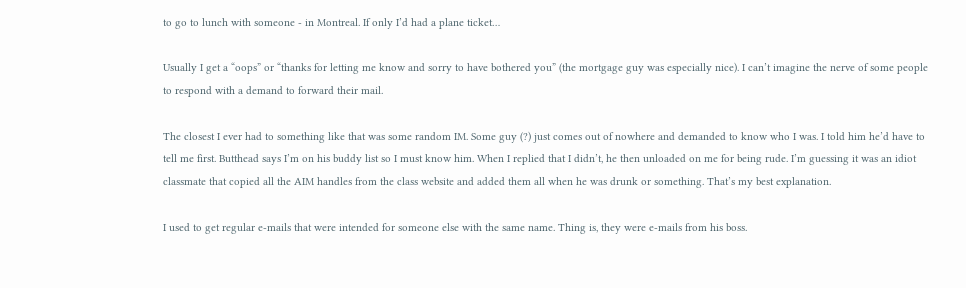to go to lunch with someone - in Montreal. If only I’d had a plane ticket…

Usually I get a “oops” or “thanks for letting me know and sorry to have bothered you” (the mortgage guy was especially nice). I can’t imagine the nerve of some people to respond with a demand to forward their mail.

The closest I ever had to something like that was some random IM. Some guy (?) just comes out of nowhere and demanded to know who I was. I told him he’d have to tell me first. Butthead says I’m on his buddy list so I must know him. When I replied that I didn’t, he then unloaded on me for being rude. I’m guessing it was an idiot classmate that copied all the AIM handles from the class website and added them all when he was drunk or something. That’s my best explanation.

I used to get regular e-mails that were intended for someone else with the same name. Thing is, they were e-mails from his boss.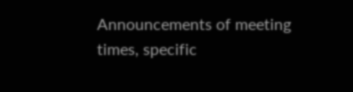Announcements of meeting times, specific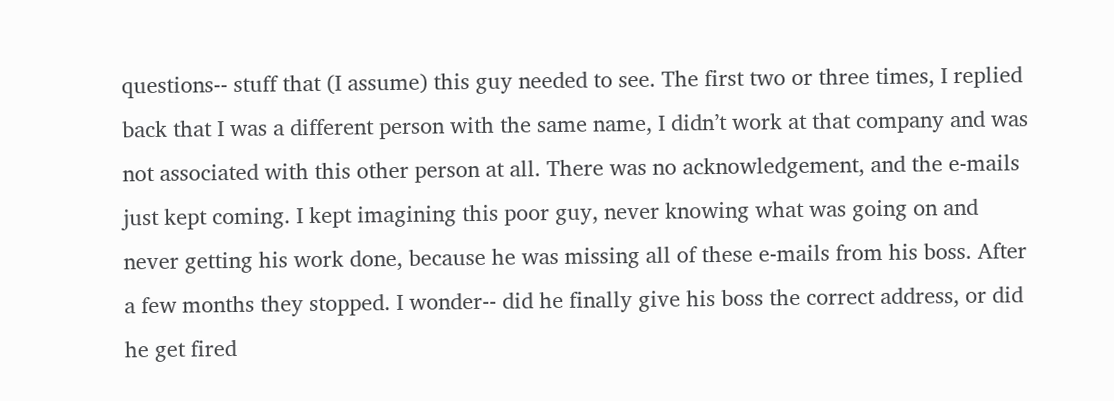questions-- stuff that (I assume) this guy needed to see. The first two or three times, I replied back that I was a different person with the same name, I didn’t work at that company and was not associated with this other person at all. There was no acknowledgement, and the e-mails just kept coming. I kept imagining this poor guy, never knowing what was going on and never getting his work done, because he was missing all of these e-mails from his boss. After a few months they stopped. I wonder-- did he finally give his boss the correct address, or did he get fired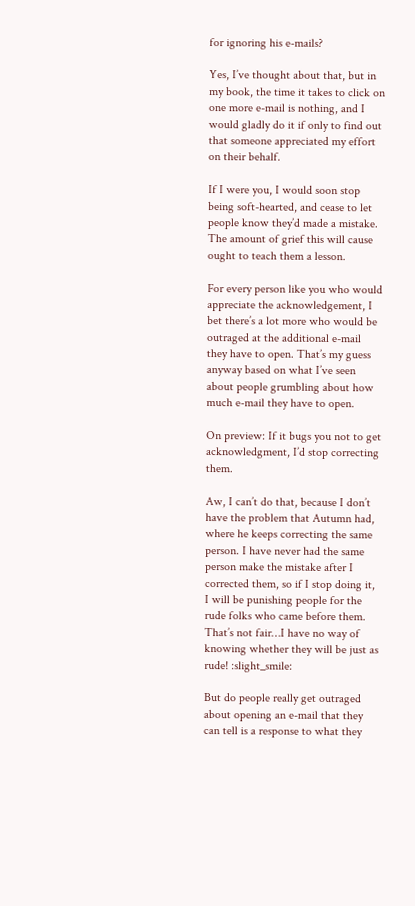for ignoring his e-mails?

Yes, I’ve thought about that, but in my book, the time it takes to click on one more e-mail is nothing, and I would gladly do it if only to find out that someone appreciated my effort on their behalf.

If I were you, I would soon stop being soft-hearted, and cease to let people know they’d made a mistake. The amount of grief this will cause ought to teach them a lesson.

For every person like you who would appreciate the acknowledgement, I bet there’s a lot more who would be outraged at the additional e-mail they have to open. That’s my guess anyway based on what I’ve seen about people grumbling about how much e-mail they have to open.

On preview: If it bugs you not to get acknowledgment, I’d stop correcting them.

Aw, I can’t do that, because I don’t have the problem that Autumn had, where he keeps correcting the same person. I have never had the same person make the mistake after I corrected them, so if I stop doing it, I will be punishing people for the rude folks who came before them. That’s not fair…I have no way of knowing whether they will be just as rude! :slight_smile:

But do people really get outraged about opening an e-mail that they can tell is a response to what they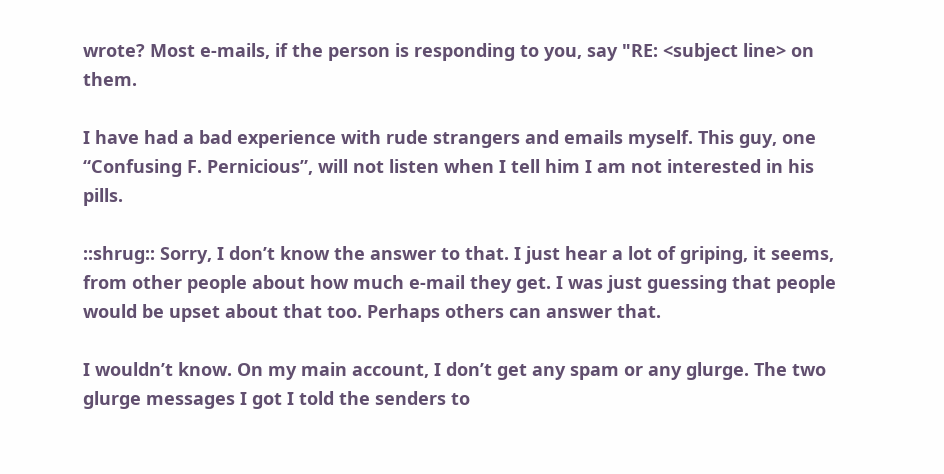wrote? Most e-mails, if the person is responding to you, say "RE: <subject line> on them.

I have had a bad experience with rude strangers and emails myself. This guy, one “Confusing F. Pernicious”, will not listen when I tell him I am not interested in his pills.

::shrug:: Sorry, I don’t know the answer to that. I just hear a lot of griping, it seems, from other people about how much e-mail they get. I was just guessing that people would be upset about that too. Perhaps others can answer that.

I wouldn’t know. On my main account, I don’t get any spam or any glurge. The two glurge messages I got I told the senders to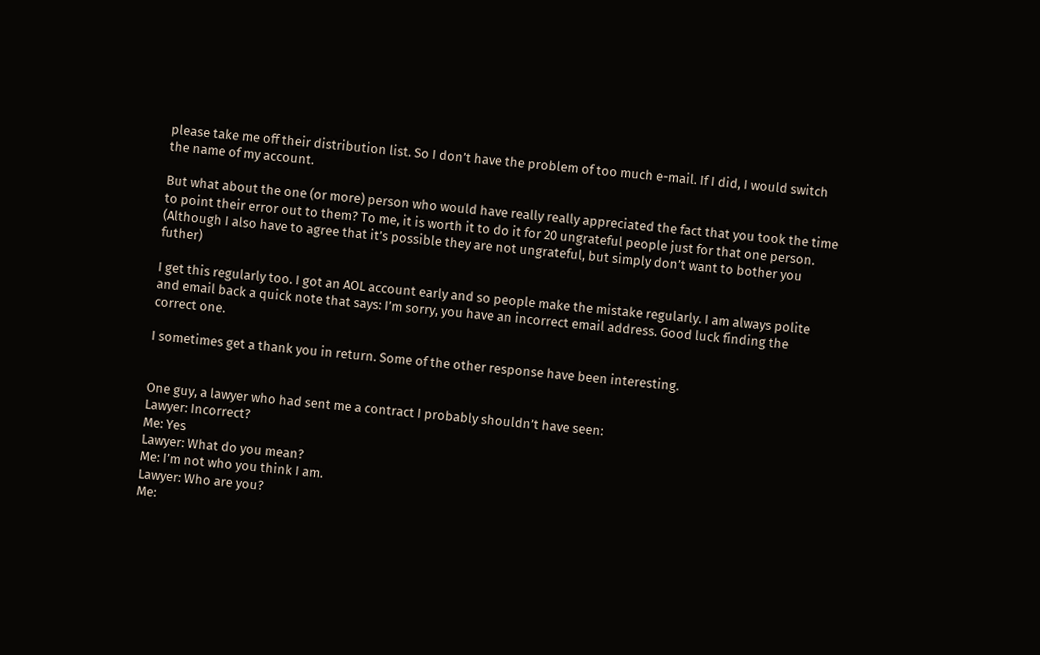please take me off their distribution list. So I don’t have the problem of too much e-mail. If I did, I would switch the name of my account.

But what about the one (or more) person who would have really really appreciated the fact that you took the time to point their error out to them? To me, it is worth it to do it for 20 ungrateful people just for that one person. (Although I also have to agree that it’s possible they are not ungrateful, but simply don’t want to bother you futher)

I get this regularly too. I got an AOL account early and so people make the mistake regularly. I am always polite and email back a quick note that says: I’m sorry, you have an incorrect email address. Good luck finding the correct one.

I sometimes get a thank you in return. Some of the other response have been interesting.


One guy, a lawyer who had sent me a contract I probably shouldn’t have seen:
Lawyer: Incorrect?
Me: Yes
Lawyer: What do you mean?
Me: I’m not who you think I am.
Lawyer: Who are you?
Me: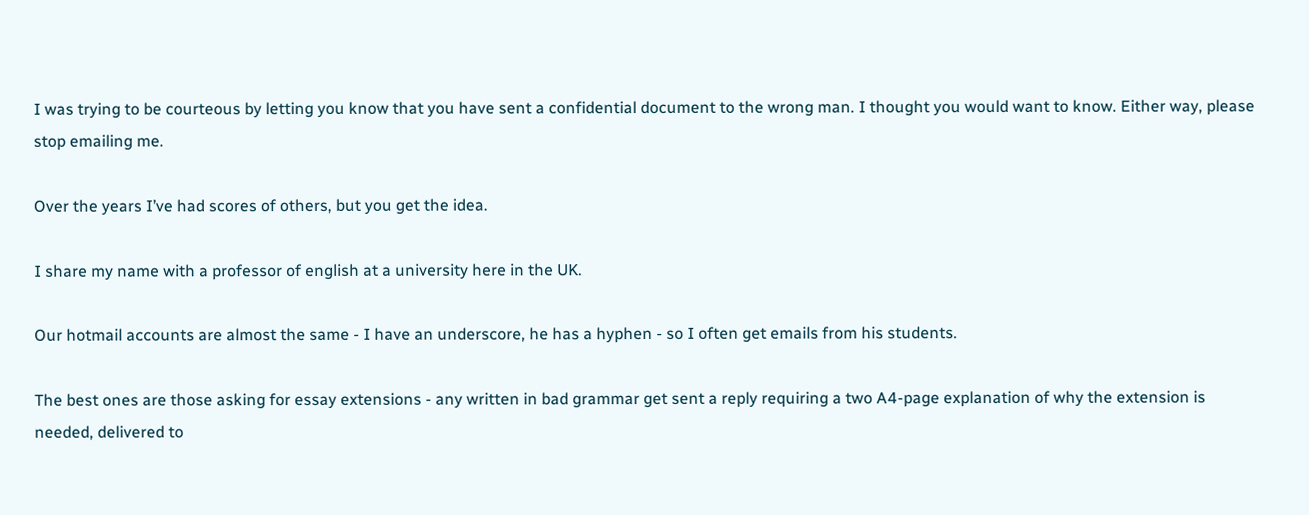I was trying to be courteous by letting you know that you have sent a confidential document to the wrong man. I thought you would want to know. Either way, please stop emailing me.

Over the years I’ve had scores of others, but you get the idea.

I share my name with a professor of english at a university here in the UK.

Our hotmail accounts are almost the same - I have an underscore, he has a hyphen - so I often get emails from his students.

The best ones are those asking for essay extensions - any written in bad grammar get sent a reply requiring a two A4-page explanation of why the extension is needed, delivered to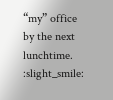“my” office by the next lunchtime. :slight_smile: